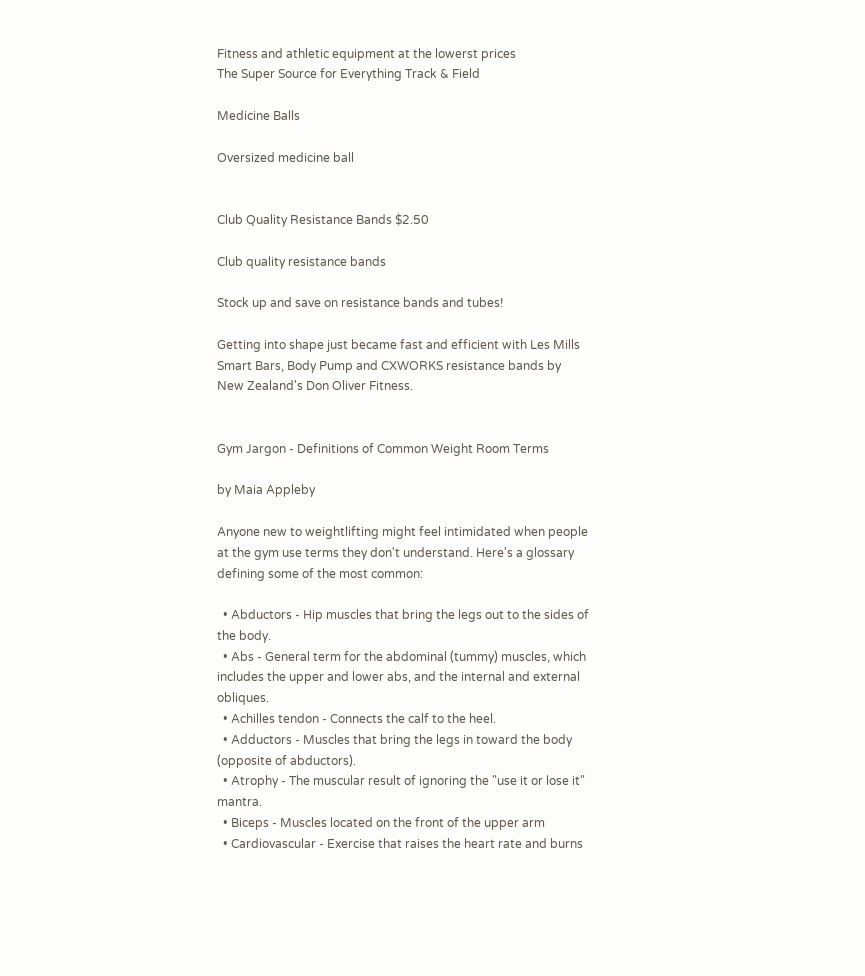Fitness and athletic equipment at the lowerst prices
The Super Source for Everything Track & Field

Medicine Balls

Oversized medicine ball


Club Quality Resistance Bands $2.50

Club quality resistance bands

Stock up and save on resistance bands and tubes!

Getting into shape just became fast and efficient with Les Mills Smart Bars, Body Pump and CXWORKS resistance bands by New Zealand's Don Oliver Fitness.


Gym Jargon - Definitions of Common Weight Room Terms

by Maia Appleby

Anyone new to weightlifting might feel intimidated when people at the gym use terms they don't understand. Here's a glossary defining some of the most common:

  • Abductors - Hip muscles that bring the legs out to the sides of the body.
  • Abs - General term for the abdominal (tummy) muscles, which includes the upper and lower abs, and the internal and external obliques.
  • Achilles tendon - Connects the calf to the heel.
  • Adductors - Muscles that bring the legs in toward the body (opposite of abductors).
  • Atrophy - The muscular result of ignoring the "use it or lose it" mantra.
  • Biceps - Muscles located on the front of the upper arm
  • Cardiovascular - Exercise that raises the heart rate and burns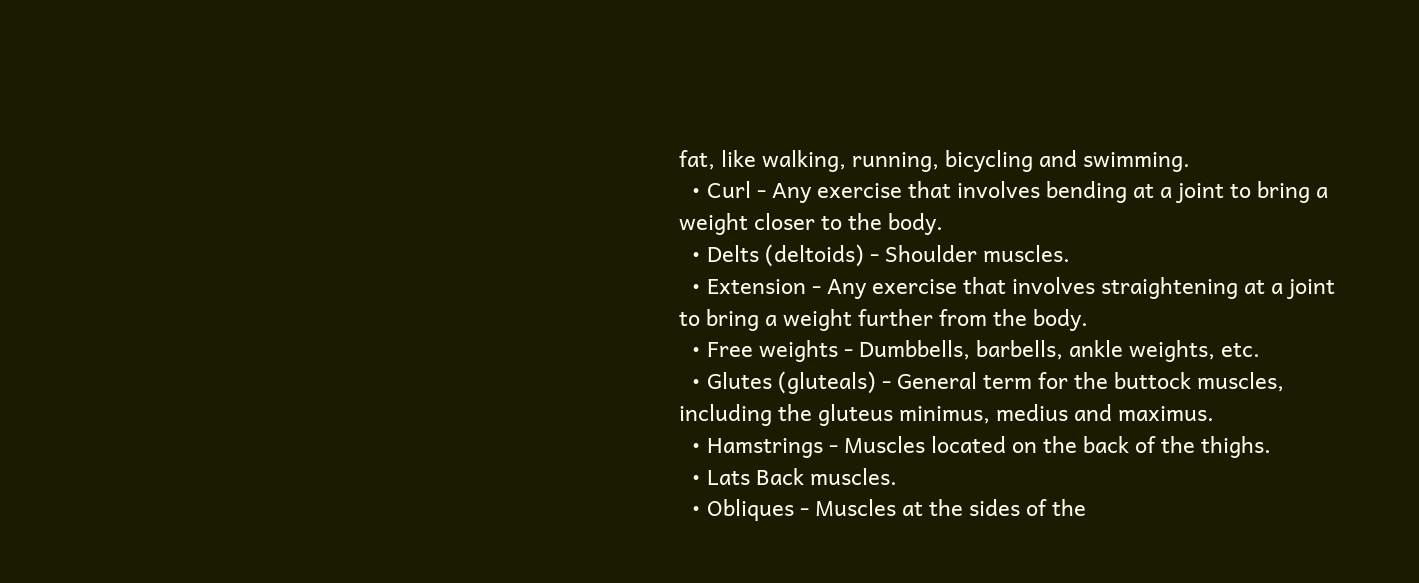fat, like walking, running, bicycling and swimming.
  • Curl - Any exercise that involves bending at a joint to bring a weight closer to the body.
  • Delts (deltoids) - Shoulder muscles.
  • Extension - Any exercise that involves straightening at a joint to bring a weight further from the body.
  • Free weights - Dumbbells, barbells, ankle weights, etc.
  • Glutes (gluteals) - General term for the buttock muscles, including the gluteus minimus, medius and maximus.
  • Hamstrings - Muscles located on the back of the thighs.
  • Lats Back muscles.
  • Obliques - Muscles at the sides of the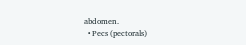abdomen.
  • Pecs (pectorals)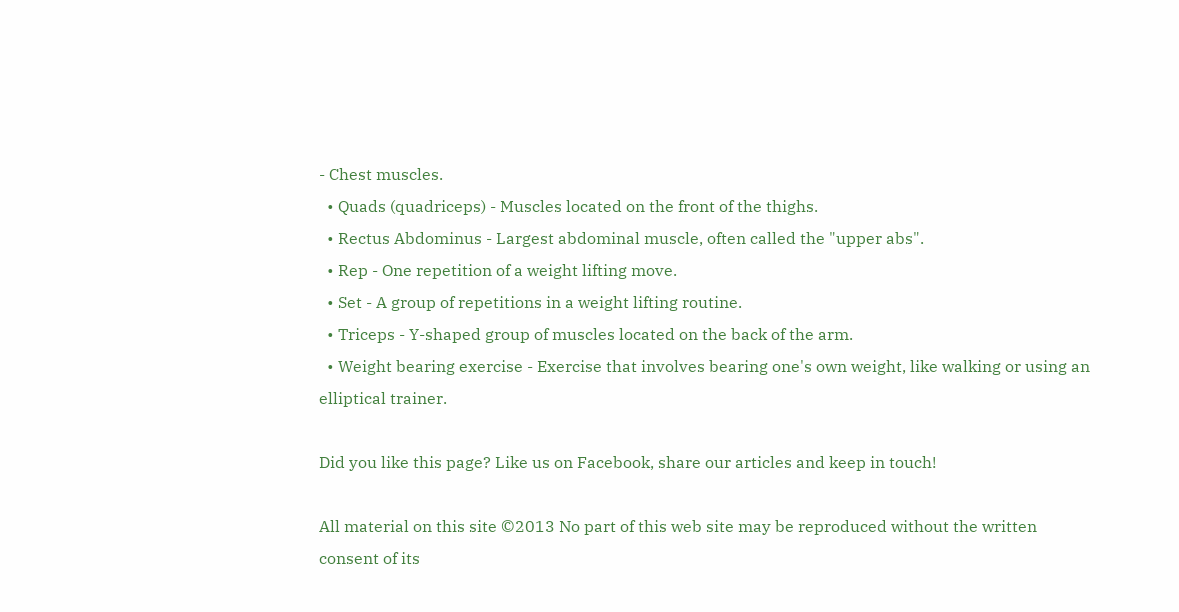- Chest muscles.
  • Quads (quadriceps) - Muscles located on the front of the thighs.
  • Rectus Abdominus - Largest abdominal muscle, often called the "upper abs".
  • Rep - One repetition of a weight lifting move.
  • Set - A group of repetitions in a weight lifting routine.
  • Triceps - Y-shaped group of muscles located on the back of the arm.
  • Weight bearing exercise - Exercise that involves bearing one's own weight, like walking or using an elliptical trainer.

Did you like this page? Like us on Facebook, share our articles and keep in touch!

All material on this site ©2013 No part of this web site may be reproduced without the written consent of its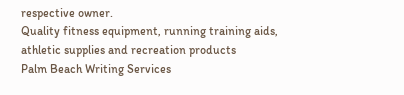respective owner.
Quality fitness equipment, running training aids, athletic supplies and recreation products
Palm Beach Writing Services